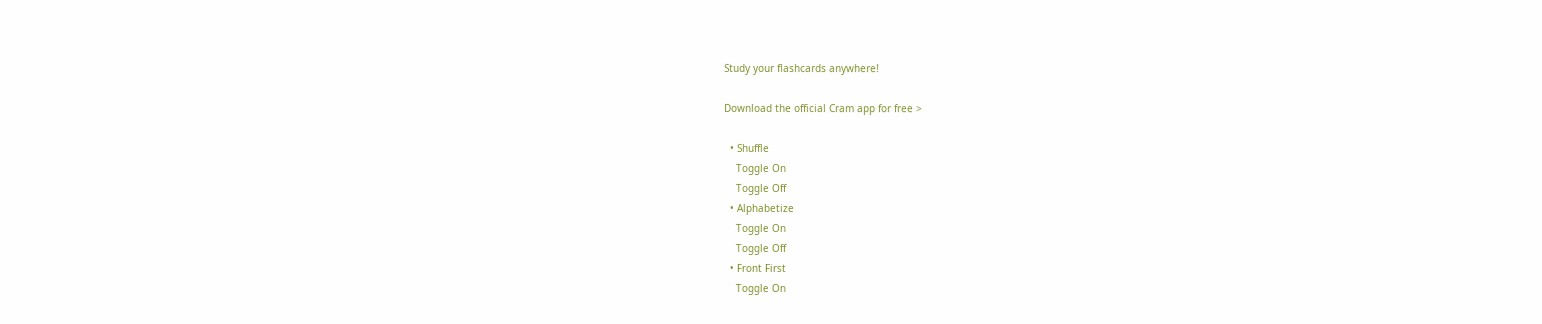Study your flashcards anywhere!

Download the official Cram app for free >

  • Shuffle
    Toggle On
    Toggle Off
  • Alphabetize
    Toggle On
    Toggle Off
  • Front First
    Toggle On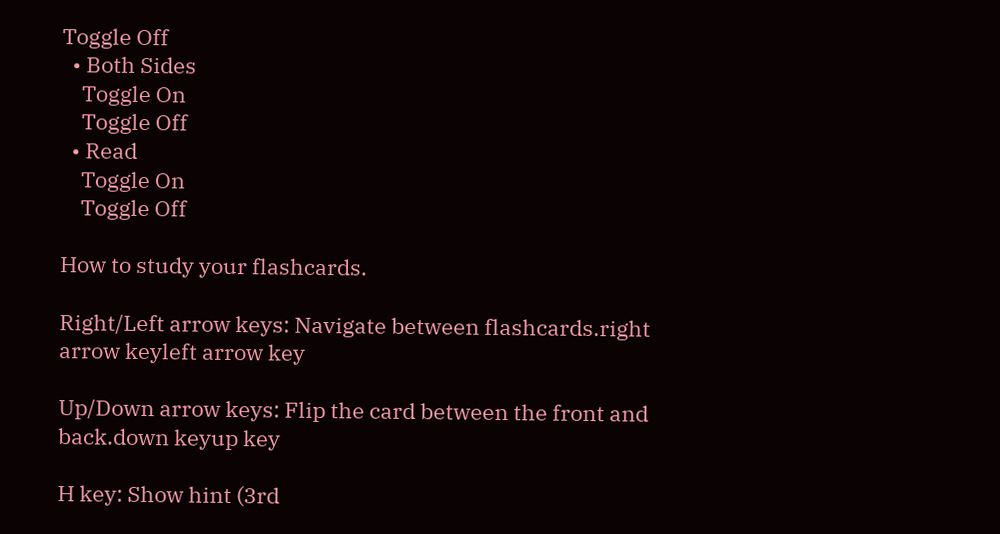Toggle Off
  • Both Sides
    Toggle On
    Toggle Off
  • Read
    Toggle On
    Toggle Off

How to study your flashcards.

Right/Left arrow keys: Navigate between flashcards.right arrow keyleft arrow key

Up/Down arrow keys: Flip the card between the front and back.down keyup key

H key: Show hint (3rd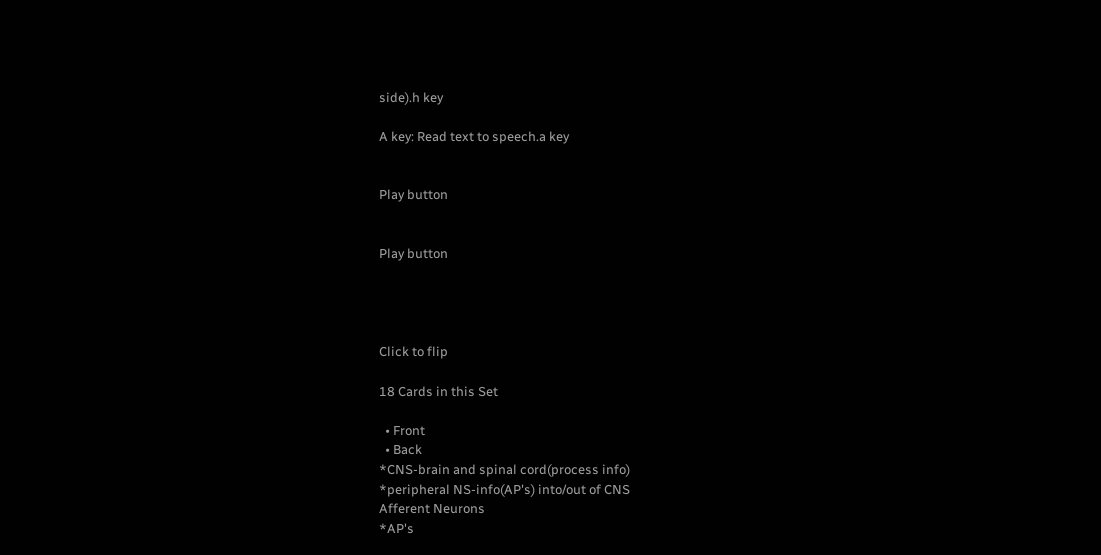side).h key

A key: Read text to speech.a key


Play button


Play button




Click to flip

18 Cards in this Set

  • Front
  • Back
*CNS-brain and spinal cord(process info)
*peripheral NS-info(AP's) into/out of CNS
Afferent Neurons
*AP's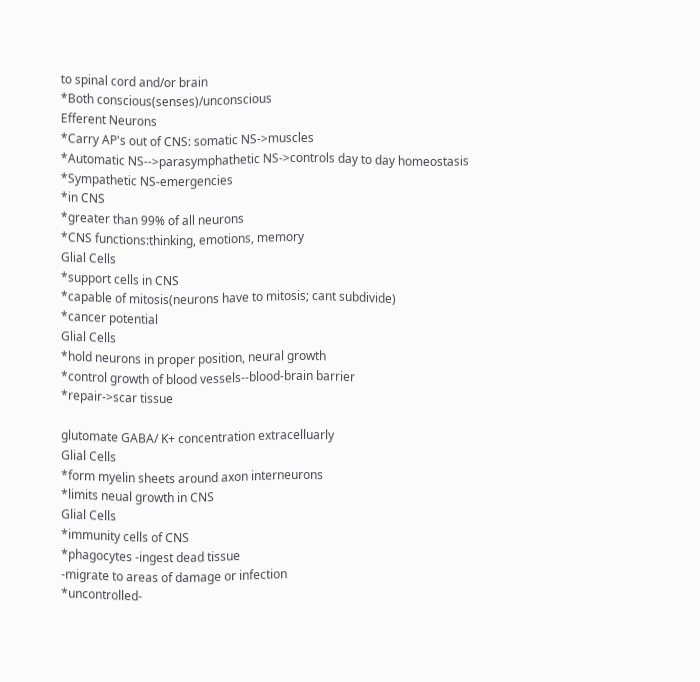to spinal cord and/or brain
*Both conscious(senses)/unconscious
Efferent Neurons
*Carry AP's out of CNS: somatic NS->muscles
*Automatic NS-->parasymphathetic NS->controls day to day homeostasis
*Sympathetic NS-emergencies
*in CNS
*greater than 99% of all neurons
*CNS functions:thinking, emotions, memory
Glial Cells
*support cells in CNS
*capable of mitosis(neurons have to mitosis; cant subdivide)
*cancer potential
Glial Cells
*hold neurons in proper position, neural growth
*control growth of blood vessels--blood-brain barrier
*repair->scar tissue

glutomate GABA/ K+ concentration extracelluarly
Glial Cells
*form myelin sheets around axon interneurons
*limits neual growth in CNS
Glial Cells
*immunity cells of CNS
*phagocytes -ingest dead tissue
-migrate to areas of damage or infection
*uncontrolled-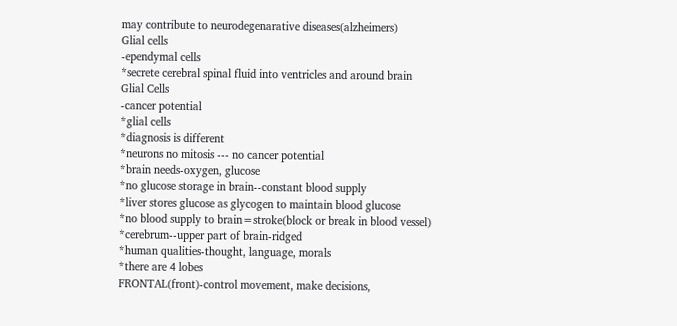may contribute to neurodegenarative diseases(alzheimers)
Glial cells
-ependymal cells
*secrete cerebral spinal fluid into ventricles and around brain
Glial Cells
-cancer potential
*glial cells
*diagnosis is different
*neurons no mitosis --- no cancer potential
*brain needs-oxygen, glucose
*no glucose storage in brain--constant blood supply
*liver stores glucose as glycogen to maintain blood glucose
*no blood supply to brain=stroke(block or break in blood vessel)
*cerebrum--upper part of brain-ridged
*human qualities-thought, language, morals
*there are 4 lobes
FRONTAL(front)-control movement, make decisions,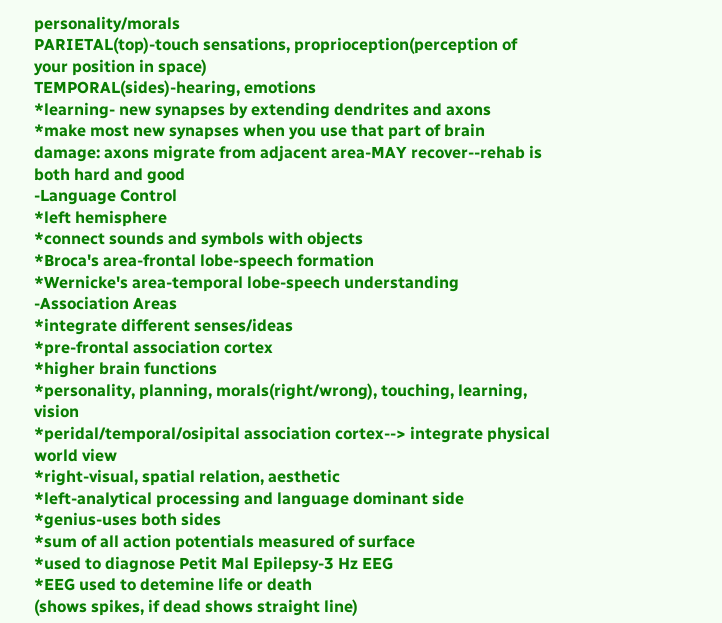personality/morals
PARIETAL(top)-touch sensations, proprioception(perception of your position in space)
TEMPORAL(sides)-hearing, emotions
*learning- new synapses by extending dendrites and axons
*make most new synapses when you use that part of brain damage: axons migrate from adjacent area-MAY recover--rehab is both hard and good
-Language Control
*left hemisphere
*connect sounds and symbols with objects
*Broca's area-frontal lobe-speech formation
*Wernicke's area-temporal lobe-speech understanding
-Association Areas
*integrate different senses/ideas
*pre-frontal association cortex
*higher brain functions
*personality, planning, morals(right/wrong), touching, learning, vision
*peridal/temporal/osipital association cortex--> integrate physical world view
*right-visual, spatial relation, aesthetic
*left-analytical processing and language dominant side
*genius-uses both sides
*sum of all action potentials measured of surface
*used to diagnose Petit Mal Epilepsy-3 Hz EEG
*EEG used to detemine life or death
(shows spikes, if dead shows straight line)